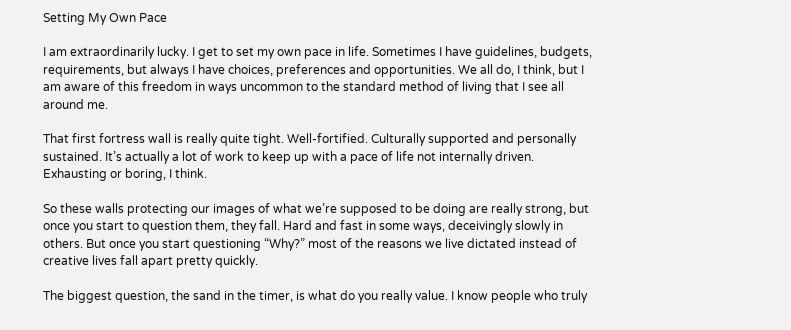Setting My Own Pace

I am extraordinarily lucky. I get to set my own pace in life. Sometimes I have guidelines, budgets, requirements, but always I have choices, preferences and opportunities. We all do, I think, but I am aware of this freedom in ways uncommon to the standard method of living that I see all around me.

That first fortress wall is really quite tight. Well-fortified. Culturally supported and personally sustained. It’s actually a lot of work to keep up with a pace of life not internally driven. Exhausting or boring, I think.

So these walls protecting our images of what we’re supposed to be doing are really strong, but once you start to question them, they fall. Hard and fast in some ways, deceivingly slowly in others. But once you start questioning “Why?” most of the reasons we live dictated instead of creative lives fall apart pretty quickly.

The biggest question, the sand in the timer, is what do you really value. I know people who truly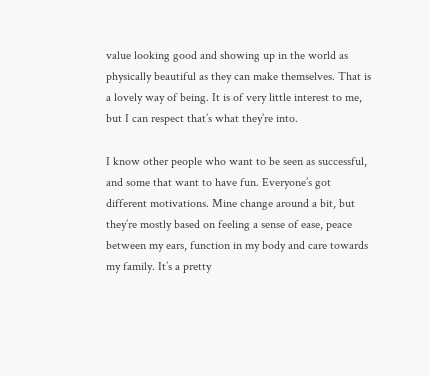value looking good and showing up in the world as physically beautiful as they can make themselves. That is a lovely way of being. It is of very little interest to me, but I can respect that’s what they’re into.

I know other people who want to be seen as successful, and some that want to have fun. Everyone’s got different motivations. Mine change around a bit, but they’re mostly based on feeling a sense of ease, peace between my ears, function in my body and care towards my family. It’s a pretty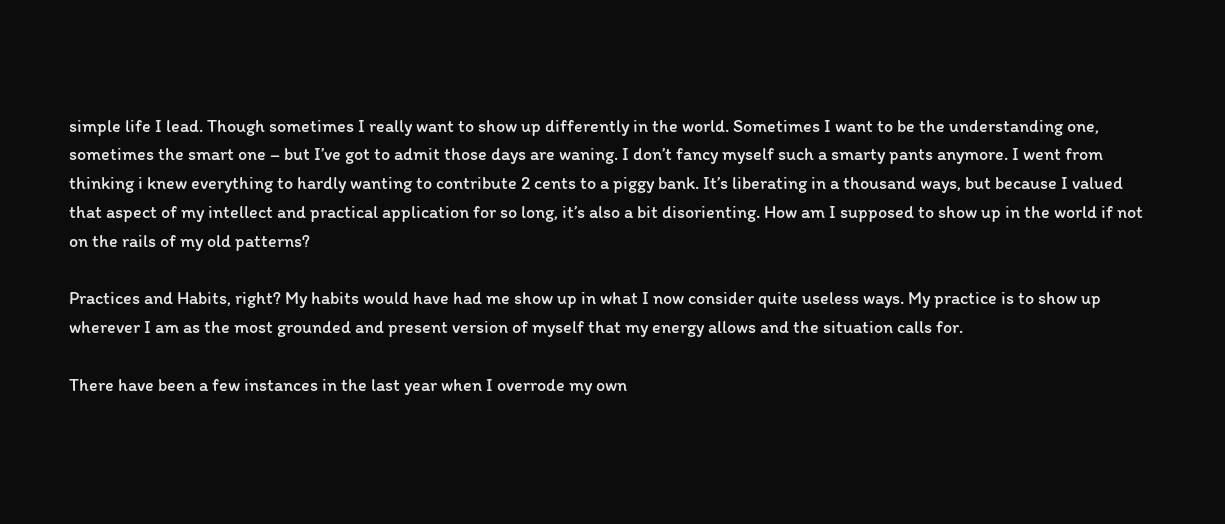simple life I lead. Though sometimes I really want to show up differently in the world. Sometimes I want to be the understanding one, sometimes the smart one – but I’ve got to admit those days are waning. I don’t fancy myself such a smarty pants anymore. I went from thinking i knew everything to hardly wanting to contribute 2 cents to a piggy bank. It’s liberating in a thousand ways, but because I valued that aspect of my intellect and practical application for so long, it’s also a bit disorienting. How am I supposed to show up in the world if not on the rails of my old patterns?

Practices and Habits, right? My habits would have had me show up in what I now consider quite useless ways. My practice is to show up wherever I am as the most grounded and present version of myself that my energy allows and the situation calls for.

There have been a few instances in the last year when I overrode my own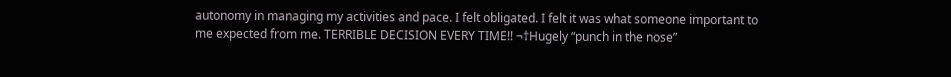autonomy in managing my activities and pace. I felt obligated. I felt it was what someone important to me expected from me. TERRIBLE DECISION EVERY TIME!! ¬†Hugely “punch in the nose”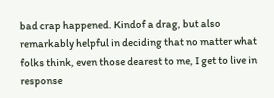bad crap happened. Kindof a drag, but also remarkably helpful in deciding that no matter what folks think, even those dearest to me, I get to live in response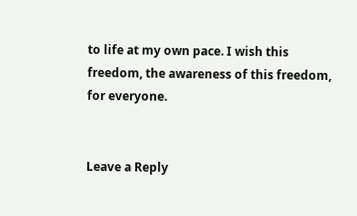to life at my own pace. I wish this freedom, the awareness of this freedom, for everyone.


Leave a Reply